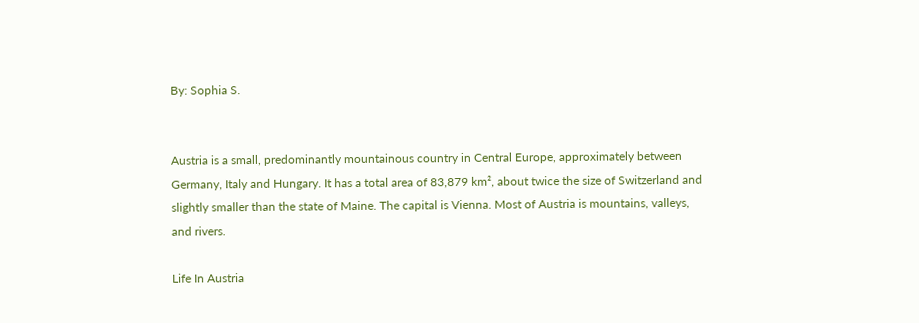By: Sophia S.


Austria is a small, predominantly mountainous country in Central Europe, approximately between Germany, Italy and Hungary. It has a total area of 83,879 km², about twice the size of Switzerland and slightly smaller than the state of Maine. The capital is Vienna. Most of Austria is mountains, valleys, and rivers.

Life In Austria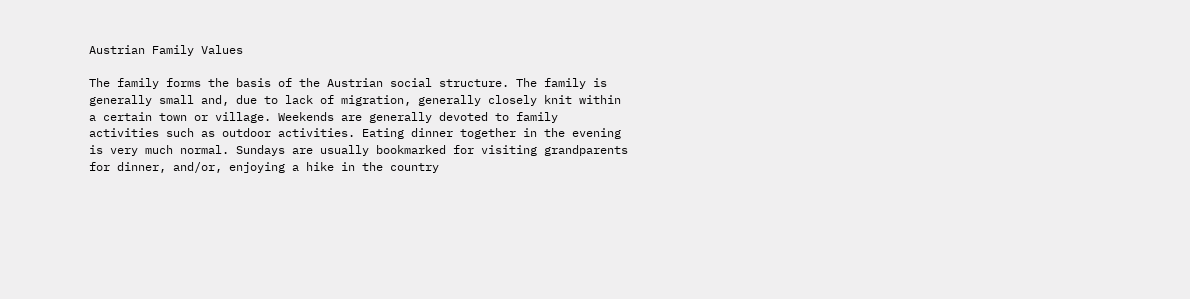Austrian Family Values

The family forms the basis of the Austrian social structure. The family is generally small and, due to lack of migration, generally closely knit within a certain town or village. Weekends are generally devoted to family activities such as outdoor activities. Eating dinner together in the evening is very much normal. Sundays are usually bookmarked for visiting grandparents for dinner, and/or, enjoying a hike in the country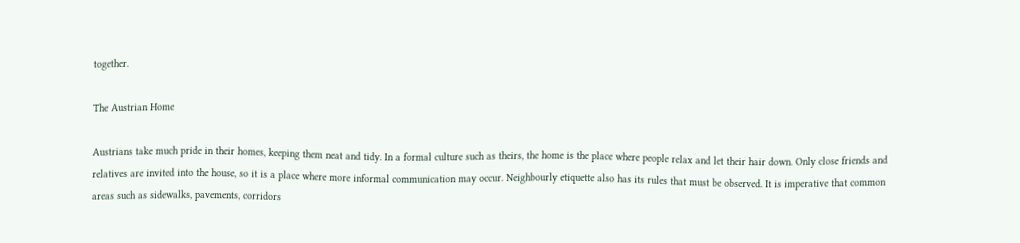together.

The Austrian Home

Austrians take much pride in their homes, keeping them neat and tidy. In a formal culture such as theirs, the home is the place where people relax and let their hair down. Only close friends and relatives are invited into the house, so it is a place where more informal communication may occur. Neighbourly etiquette also has its rules that must be observed. It is imperative that common areas such as sidewalks, pavements, corridors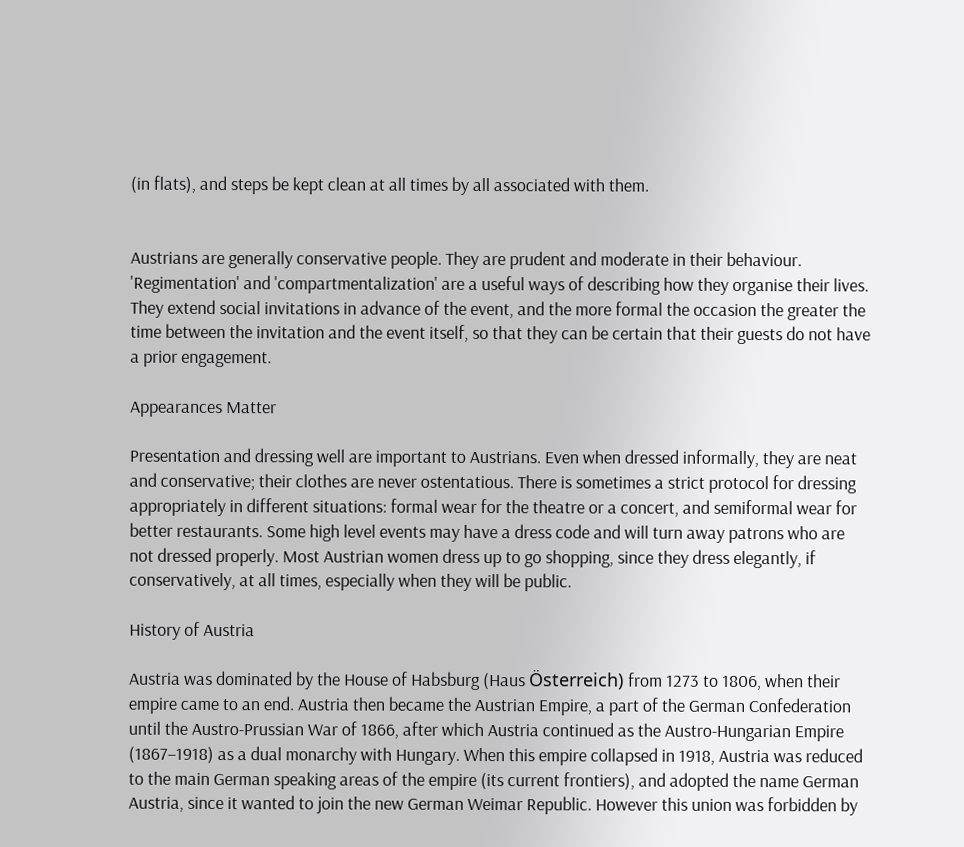(in flats), and steps be kept clean at all times by all associated with them.


Austrians are generally conservative people. They are prudent and moderate in their behaviour. 'Regimentation' and 'compartmentalization' are a useful ways of describing how they organise their lives. They extend social invitations in advance of the event, and the more formal the occasion the greater the time between the invitation and the event itself, so that they can be certain that their guests do not have a prior engagement.

Appearances Matter

Presentation and dressing well are important to Austrians. Even when dressed informally, they are neat and conservative; their clothes are never ostentatious. There is sometimes a strict protocol for dressing appropriately in different situations: formal wear for the theatre or a concert, and semiformal wear for better restaurants. Some high level events may have a dress code and will turn away patrons who are not dressed properly. Most Austrian women dress up to go shopping, since they dress elegantly, if conservatively, at all times, especially when they will be public.

History of Austria

Austria was dominated by the House of Habsburg (Haus Österreich) from 1273 to 1806, when their empire came to an end. Austria then became the Austrian Empire, a part of the German Confederation until the Austro-Prussian War of 1866, after which Austria continued as the Austro-Hungarian Empire (1867–1918) as a dual monarchy with Hungary. When this empire collapsed in 1918, Austria was reduced to the main German speaking areas of the empire (its current frontiers), and adopted the name German Austria, since it wanted to join the new German Weimar Republic. However this union was forbidden by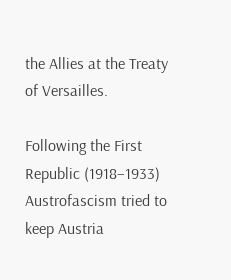the Allies at the Treaty of Versailles.

Following the First Republic (1918–1933) Austrofascism tried to keep Austria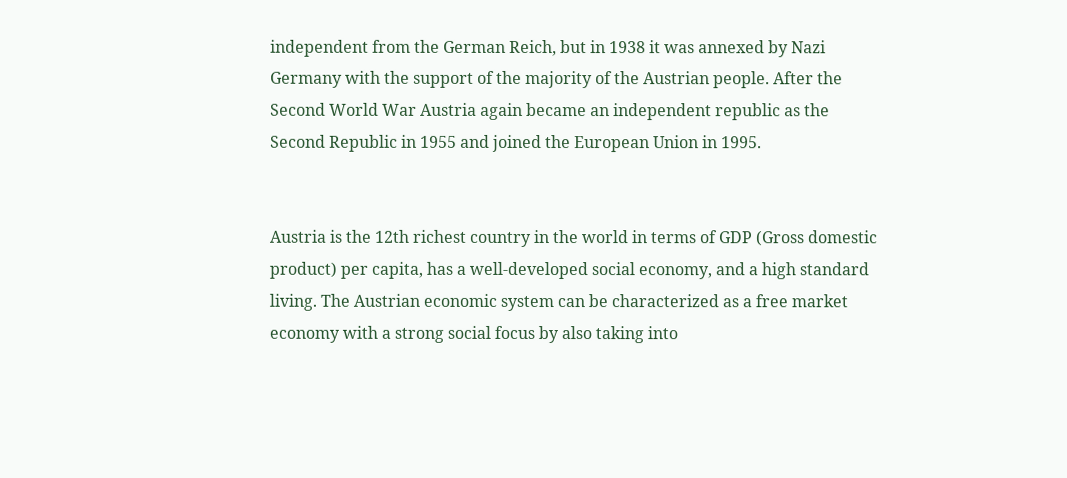independent from the German Reich, but in 1938 it was annexed by Nazi Germany with the support of the majority of the Austrian people. After the Second World War Austria again became an independent republic as the Second Republic in 1955 and joined the European Union in 1995.


Austria is the 12th richest country in the world in terms of GDP (Gross domestic product) per capita, has a well-developed social economy, and a high standard living. The Austrian economic system can be characterized as a free market economy with a strong social focus by also taking into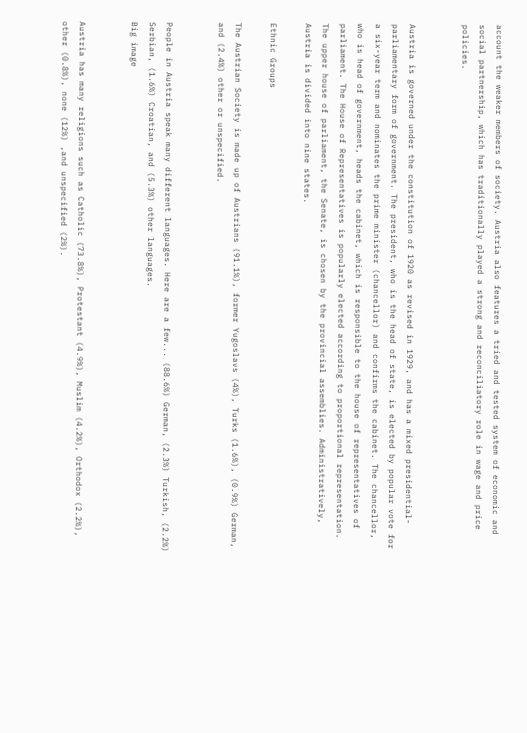account the weaker members of society. Austria also features a tried and tested system of economic and social partnership, which has traditionally played a strong and reconciliatory role in wage and price policies.


Austria is governed under the constitution of 1920 as revised in 1929, and has a mixed presidential-parliamentary form of government. The president, who is the head of state, is elected by popular vote for a six-year term and nominates the prime minister (chancellor) and confirms the cabinet. The chancellor, who is head of government, heads the cabinet, which is responsible to the house of representatives of parliament. The House of Representatives is popularly elected according to proportional representation. The upper house of parliament, the Senate, is chosen by the provincial assemblies. Administratively, Austria is divided into nine states.

Ethnic Groups

The Austrian Society is made up of Austrians (91.1%), former Yugoslavs (4%), Turks (1.6%), (0.9%) German, and (2.4%) other or unspecified.


People in Austria speak many different languages. Here are a few... (88.6%) German, (2.3%) Turkish, (2.2%) Serbian, (1.6%) Croatian, and (5.3%) other languages.
Big image


Austria has many religions such as Catholic (73.8%), Protestant (4.9%), Muslim (4.2%), Orthodox (2.2%), other (0.8%), none (12%) ,and unspecified (2%).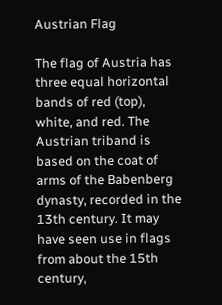Austrian Flag

The flag of Austria has three equal horizontal bands of red (top), white, and red. The Austrian triband is based on the coat of arms of the Babenberg dynasty, recorded in the 13th century. It may have seen use in flags from about the 15th century,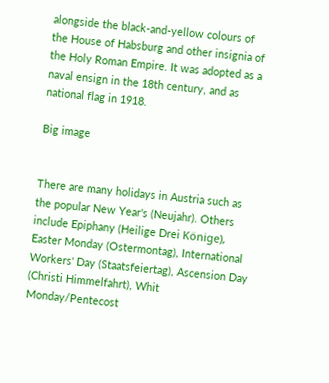alongside the black-and-yellow colours of the House of Habsburg and other insignia of the Holy Roman Empire. It was adopted as a naval ensign in the 18th century, and as national flag in 1918.

Big image


There are many holidays in Austria such as the popular New Year's (Neujahr). Others include Epiphany (Heilige Drei Könige), Easter Monday (Ostermontag), International Workers' Day (Staatsfeiertag), Ascension Day (Christi Himmelfahrt), Whit Monday/Pentecost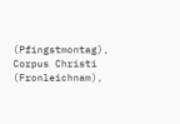(Pfingstmontag), Corpus Christi (Fronleichnam),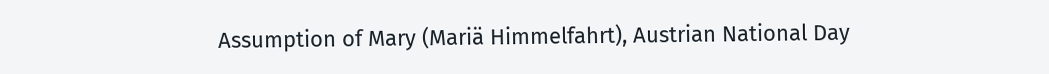Assumption of Mary (Mariä Himmelfahrt), Austrian National Day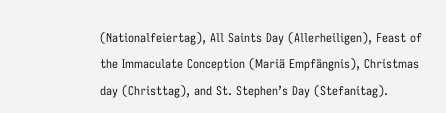(Nationalfeiertag), All Saints Day (Allerheiligen), Feast of the Immaculate Conception (Mariä Empfängnis), Christmas day (Christtag), and St. Stephen’s Day (Stefanitag).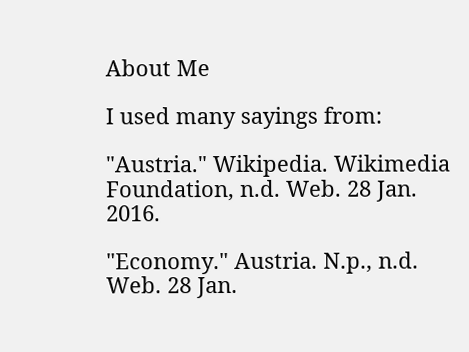About Me

I used many sayings from:

"Austria." Wikipedia. Wikimedia Foundation, n.d. Web. 28 Jan. 2016.

"Economy." Austria. N.p., n.d. Web. 28 Jan.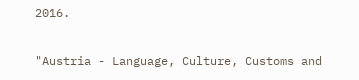2016.

"Austria - Language, Culture, Customs and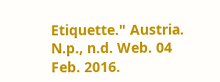Etiquette." Austria. N.p., n.d. Web. 04 Feb. 2016.